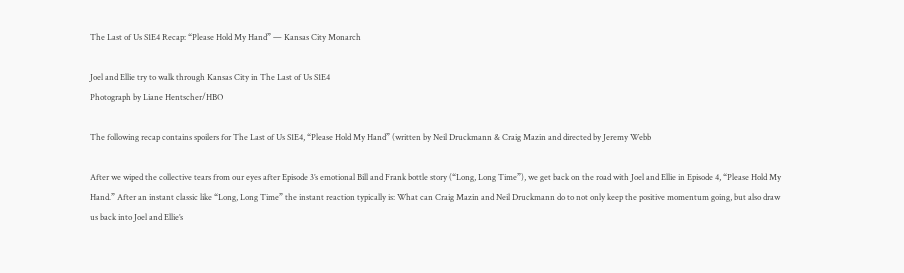The Last of Us S1E4 Recap: “Please Hold My Hand” — Kansas City Monarch

Joel and Ellie try to walk through Kansas City in The Last of Us S1E4
Photograph by Liane Hentscher/HBO

The following recap contains spoilers for The Last of Us S1E4, “Please Hold My Hand” (written by Neil Druckmann & Craig Mazin and directed by Jeremy Webb

After we wiped the collective tears from our eyes after Episode 3’s emotional Bill and Frank bottle story (“Long, Long Time”), we get back on the road with Joel and Ellie in Episode 4, “Please Hold My Hand.” After an instant classic like “Long, Long Time” the instant reaction typically is: What can Craig Mazin and Neil Druckmann do to not only keep the positive momentum going, but also draw us back into Joel and Ellie’s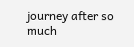journey after so much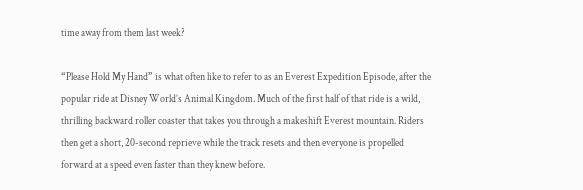time away from them last week?

“Please Hold My Hand” is what often like to refer to as an Everest Expedition Episode, after the popular ride at Disney World’s Animal Kingdom. Much of the first half of that ride is a wild, thrilling backward roller coaster that takes you through a makeshift Everest mountain. Riders then get a short, 20-second reprieve while the track resets and then everyone is propelled forward at a speed even faster than they knew before.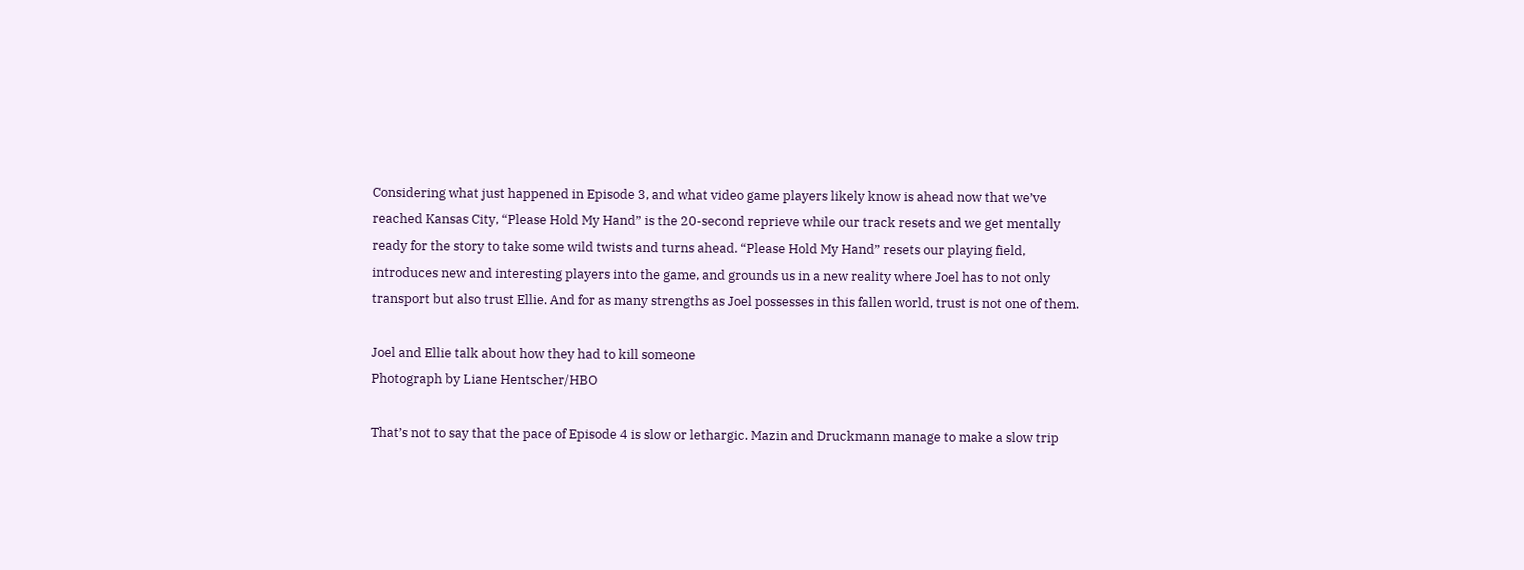Considering what just happened in Episode 3, and what video game players likely know is ahead now that we’ve reached Kansas City, “Please Hold My Hand” is the 20-second reprieve while our track resets and we get mentally ready for the story to take some wild twists and turns ahead. “Please Hold My Hand” resets our playing field, introduces new and interesting players into the game, and grounds us in a new reality where Joel has to not only transport but also trust Ellie. And for as many strengths as Joel possesses in this fallen world, trust is not one of them.

Joel and Ellie talk about how they had to kill someone
Photograph by Liane Hentscher/HBO

That’s not to say that the pace of Episode 4 is slow or lethargic. Mazin and Druckmann manage to make a slow trip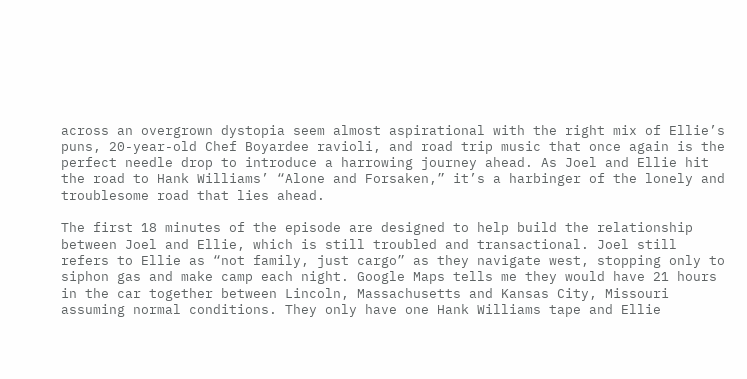across an overgrown dystopia seem almost aspirational with the right mix of Ellie’s puns, 20-year-old Chef Boyardee ravioli, and road trip music that once again is the perfect needle drop to introduce a harrowing journey ahead. As Joel and Ellie hit the road to Hank Williams’ “Alone and Forsaken,” it’s a harbinger of the lonely and troublesome road that lies ahead.

The first 18 minutes of the episode are designed to help build the relationship between Joel and Ellie, which is still troubled and transactional. Joel still refers to Ellie as “not family, just cargo” as they navigate west, stopping only to siphon gas and make camp each night. Google Maps tells me they would have 21 hours in the car together between Lincoln, Massachusetts and Kansas City, Missouri assuming normal conditions. They only have one Hank Williams tape and Ellie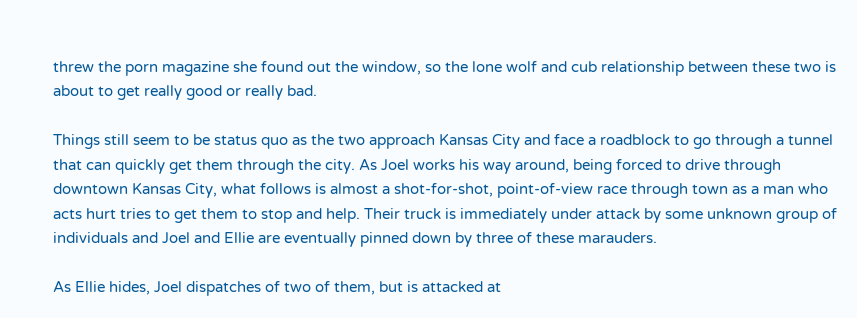threw the porn magazine she found out the window, so the lone wolf and cub relationship between these two is about to get really good or really bad.

Things still seem to be status quo as the two approach Kansas City and face a roadblock to go through a tunnel that can quickly get them through the city. As Joel works his way around, being forced to drive through downtown Kansas City, what follows is almost a shot-for-shot, point-of-view race through town as a man who acts hurt tries to get them to stop and help. Their truck is immediately under attack by some unknown group of individuals and Joel and Ellie are eventually pinned down by three of these marauders.

As Ellie hides, Joel dispatches of two of them, but is attacked at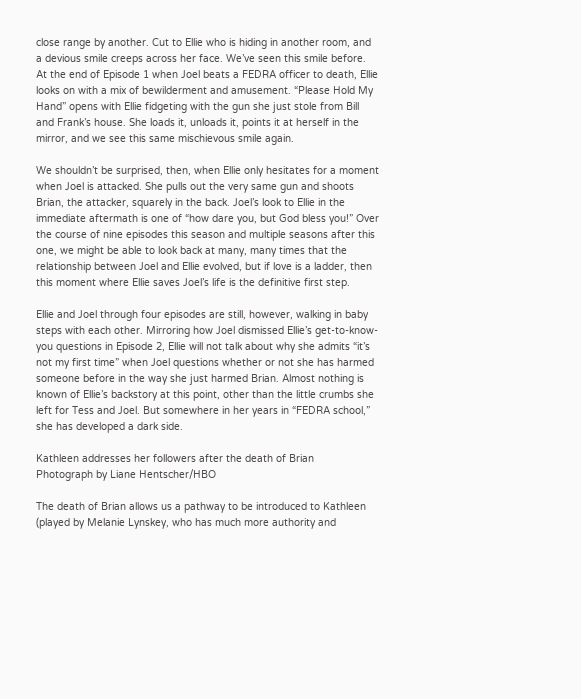close range by another. Cut to Ellie who is hiding in another room, and a devious smile creeps across her face. We’ve seen this smile before. At the end of Episode 1 when Joel beats a FEDRA officer to death, Ellie looks on with a mix of bewilderment and amusement. “Please Hold My Hand” opens with Ellie fidgeting with the gun she just stole from Bill and Frank’s house. She loads it, unloads it, points it at herself in the mirror, and we see this same mischievous smile again.

We shouldn’t be surprised, then, when Ellie only hesitates for a moment when Joel is attacked. She pulls out the very same gun and shoots Brian, the attacker, squarely in the back. Joel’s look to Ellie in the immediate aftermath is one of “how dare you, but God bless you!” Over the course of nine episodes this season and multiple seasons after this one, we might be able to look back at many, many times that the relationship between Joel and Ellie evolved, but if love is a ladder, then this moment where Ellie saves Joel’s life is the definitive first step.

Ellie and Joel through four episodes are still, however, walking in baby steps with each other. Mirroring how Joel dismissed Ellie’s get-to-know-you questions in Episode 2, Ellie will not talk about why she admits “it’s not my first time” when Joel questions whether or not she has harmed someone before in the way she just harmed Brian. Almost nothing is known of Ellie’s backstory at this point, other than the little crumbs she left for Tess and Joel. But somewhere in her years in “FEDRA school,” she has developed a dark side.

Kathleen addresses her followers after the death of Brian
Photograph by Liane Hentscher/HBO

The death of Brian allows us a pathway to be introduced to Kathleen (played by Melanie Lynskey, who has much more authority and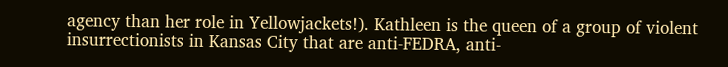agency than her role in Yellowjackets!). Kathleen is the queen of a group of violent insurrectionists in Kansas City that are anti-FEDRA, anti-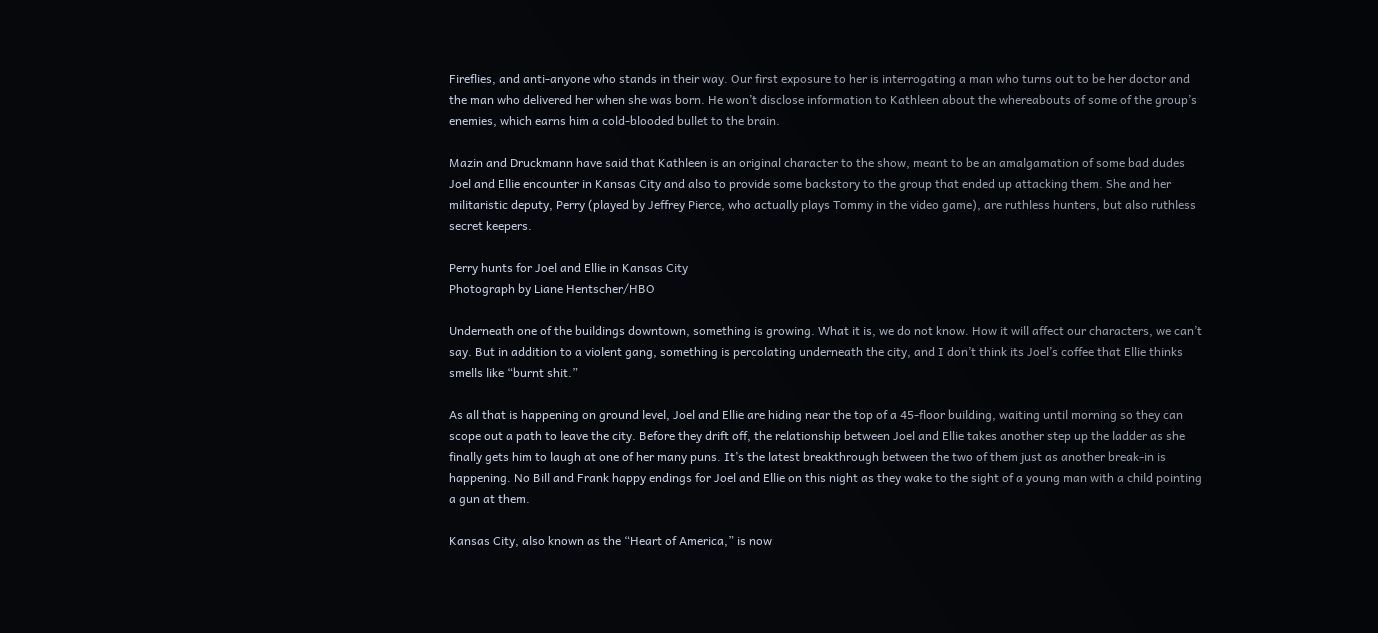Fireflies, and anti-anyone who stands in their way. Our first exposure to her is interrogating a man who turns out to be her doctor and the man who delivered her when she was born. He won’t disclose information to Kathleen about the whereabouts of some of the group’s enemies, which earns him a cold-blooded bullet to the brain.

Mazin and Druckmann have said that Kathleen is an original character to the show, meant to be an amalgamation of some bad dudes Joel and Ellie encounter in Kansas City and also to provide some backstory to the group that ended up attacking them. She and her militaristic deputy, Perry (played by Jeffrey Pierce, who actually plays Tommy in the video game), are ruthless hunters, but also ruthless secret keepers.

Perry hunts for Joel and Ellie in Kansas City
Photograph by Liane Hentscher/HBO

Underneath one of the buildings downtown, something is growing. What it is, we do not know. How it will affect our characters, we can’t say. But in addition to a violent gang, something is percolating underneath the city, and I don’t think its Joel’s coffee that Ellie thinks smells like “burnt shit.”

As all that is happening on ground level, Joel and Ellie are hiding near the top of a 45-floor building, waiting until morning so they can scope out a path to leave the city. Before they drift off, the relationship between Joel and Ellie takes another step up the ladder as she finally gets him to laugh at one of her many puns. It’s the latest breakthrough between the two of them just as another break-in is happening. No Bill and Frank happy endings for Joel and Ellie on this night as they wake to the sight of a young man with a child pointing a gun at them.

Kansas City, also known as the “Heart of America,” is now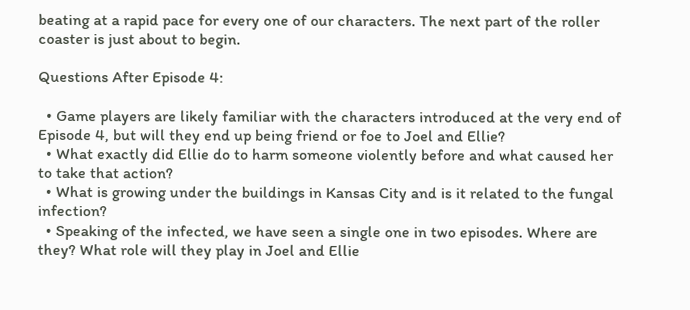beating at a rapid pace for every one of our characters. The next part of the roller coaster is just about to begin.

Questions After Episode 4:

  • Game players are likely familiar with the characters introduced at the very end of Episode 4, but will they end up being friend or foe to Joel and Ellie?
  • What exactly did Ellie do to harm someone violently before and what caused her to take that action?
  • What is growing under the buildings in Kansas City and is it related to the fungal infection?
  • Speaking of the infected, we have seen a single one in two episodes. Where are they? What role will they play in Joel and Ellie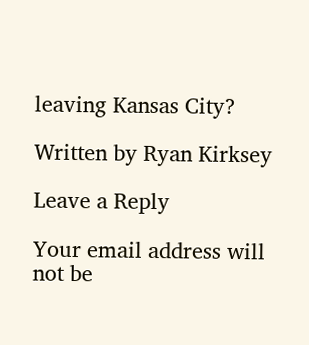leaving Kansas City?

Written by Ryan Kirksey

Leave a Reply

Your email address will not be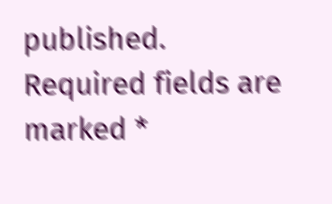published. Required fields are marked *